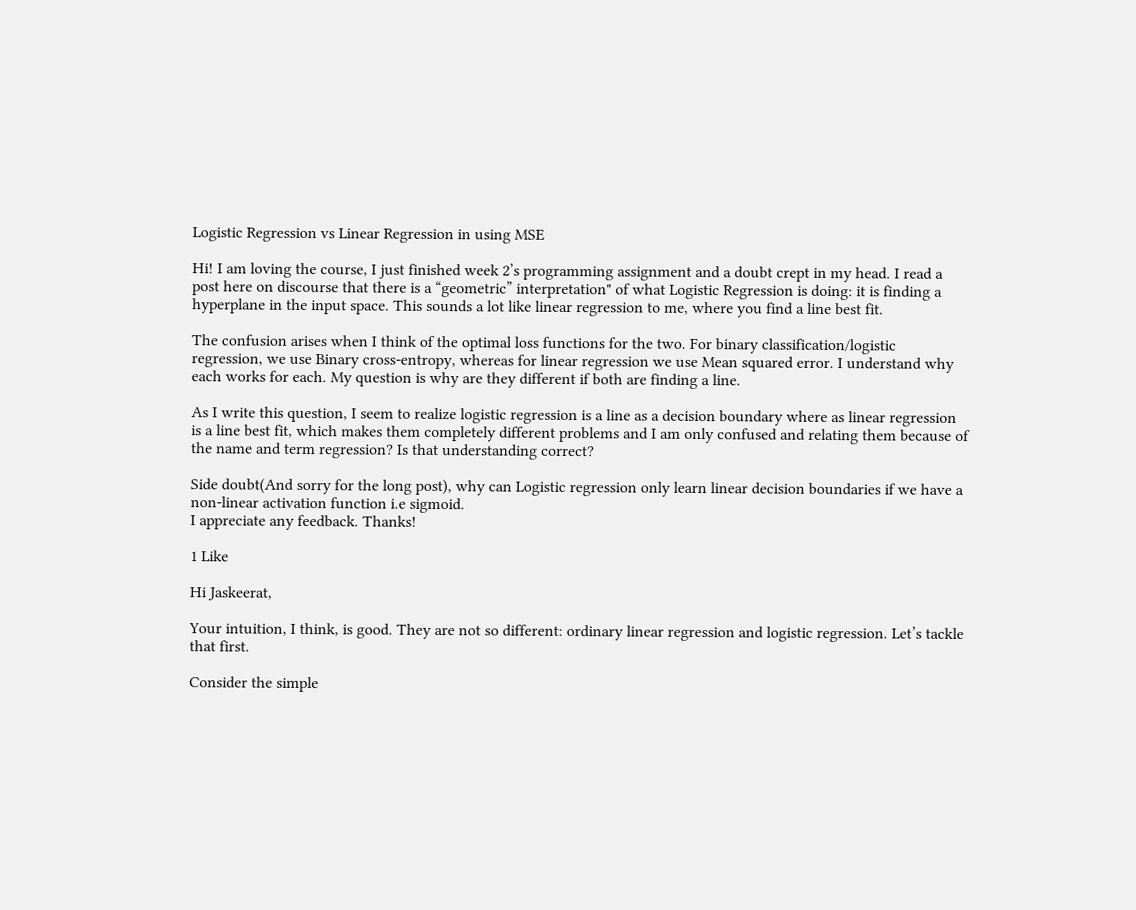Logistic Regression vs Linear Regression in using MSE

Hi! I am loving the course, I just finished week 2’s programming assignment and a doubt crept in my head. I read a post here on discourse that there is a “geometric” interpretation" of what Logistic Regression is doing: it is finding a hyperplane in the input space. This sounds a lot like linear regression to me, where you find a line best fit.

The confusion arises when I think of the optimal loss functions for the two. For binary classification/logistic regression, we use Binary cross-entropy, whereas for linear regression we use Mean squared error. I understand why each works for each. My question is why are they different if both are finding a line.

As I write this question, I seem to realize logistic regression is a line as a decision boundary where as linear regression is a line best fit, which makes them completely different problems and I am only confused and relating them because of the name and term regression? Is that understanding correct?

Side doubt(And sorry for the long post), why can Logistic regression only learn linear decision boundaries if we have a non-linear activation function i.e sigmoid.
I appreciate any feedback. Thanks!

1 Like

Hi Jaskeerat,

Your intuition, I think, is good. They are not so different: ordinary linear regression and logistic regression. Let’s tackle that first.

Consider the simple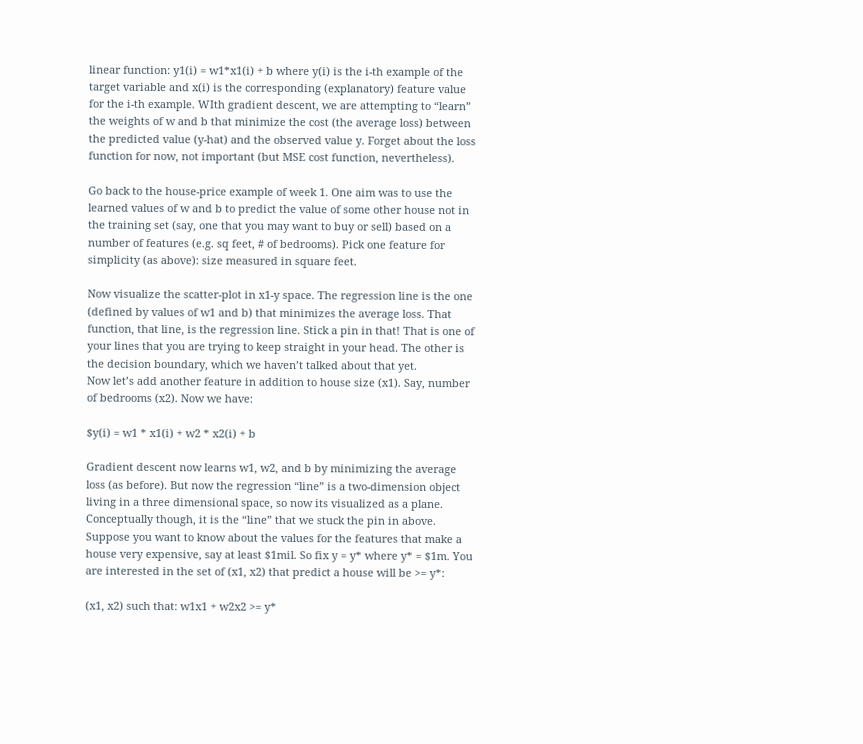linear function: y1(i) = w1*x1(i) + b where y(i) is the i-th example of the target variable and x(i) is the corresponding (explanatory) feature value for the i-th example. WIth gradient descent, we are attempting to “learn” the weights of w and b that minimize the cost (the average loss) between the predicted value (y-hat) and the observed value y. Forget about the loss function for now, not important (but MSE cost function, nevertheless).

Go back to the house-price example of week 1. One aim was to use the learned values of w and b to predict the value of some other house not in the training set (say, one that you may want to buy or sell) based on a number of features (e.g. sq feet, # of bedrooms). Pick one feature for simplicity (as above): size measured in square feet.

Now visualize the scatter-plot in x1-y space. The regression line is the one (defined by values of w1 and b) that minimizes the average loss. That function, that line, is the regression line. Stick a pin in that! That is one of your lines that you are trying to keep straight in your head. The other is the decision boundary, which we haven’t talked about that yet.
Now let’s add another feature in addition to house size (x1). Say, number of bedrooms (x2). Now we have:

$y(i) = w1 * x1(i) + w2 * x2(i) + b

Gradient descent now learns w1, w2, and b by minimizing the average loss (as before). But now the regression “line” is a two-dimension object living in a three dimensional space, so now its visualized as a plane. Conceptually though, it is the “line” that we stuck the pin in above.
Suppose you want to know about the values for the features that make a house very expensive, say at least $1mil. So fix y = y* where y* = $1m. You are interested in the set of (x1, x2) that predict a house will be >= y*:

(x1, x2) such that: w1x1 + w2x2 >= y*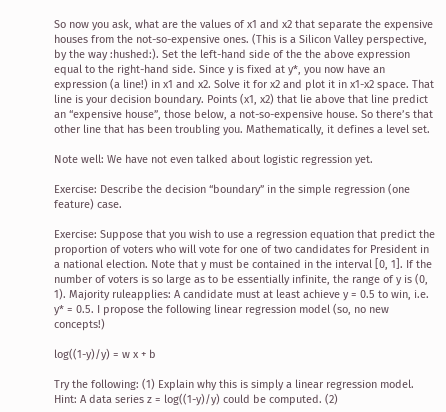So now you ask, what are the values of x1 and x2 that separate the expensive houses from the not-so-expensive ones. (This is a Silicon Valley perspective, by the way :hushed:). Set the left-hand side of the the above expression equal to the right-hand side. Since y is fixed at y*, you now have an expression (a line!) in x1 and x2. Solve it for x2 and plot it in x1-x2 space. That line is your decision boundary. Points (x1, x2) that lie above that line predict an “expensive house”, those below, a not-so-expensive house. So there’s that other line that has been troubling you. Mathematically, it defines a level set.

Note well: We have not even talked about logistic regression yet.

Exercise: Describe the decision “boundary” in the simple regression (one feature) case.

Exercise: Suppose that you wish to use a regression equation that predict the proportion of voters who will vote for one of two candidates for President in a national election. Note that y must be contained in the interval [0, 1]. If the number of voters is so large as to be essentially infinite, the range of y is (0, 1). Majority ruleapplies: A candidate must at least achieve y = 0.5 to win, i.e. y* = 0.5. I propose the following linear regression model (so, no new concepts!)

log((1-y)/y) = w x + b

Try the following: (1) Explain why this is simply a linear regression model. Hint: A data series z = log((1-y)/y) could be computed. (2)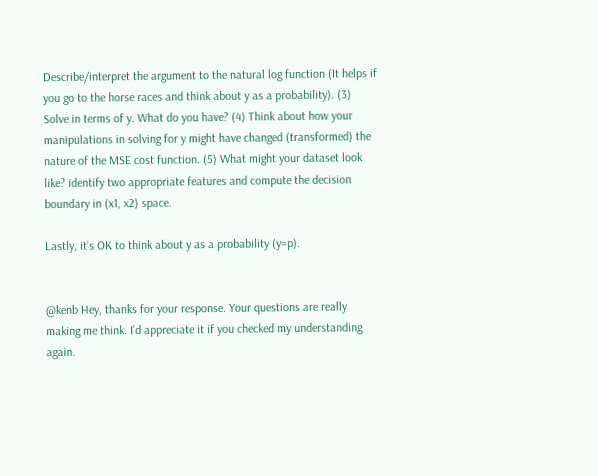Describe/interpret the argument to the natural log function (It helps if you go to the horse races and think about y as a probability). (3) Solve in terms of y. What do you have? (4) Think about how your manipulations in solving for y might have changed (transformed) the nature of the MSE cost function. (5) What might your dataset look like? identify two appropriate features and compute the decision boundary in (x1, x2) space.

Lastly, it’s OK to think about y as a probability (y=p).


@kenb Hey, thanks for your response. Your questions are really making me think. I’d appreciate it if you checked my understanding again.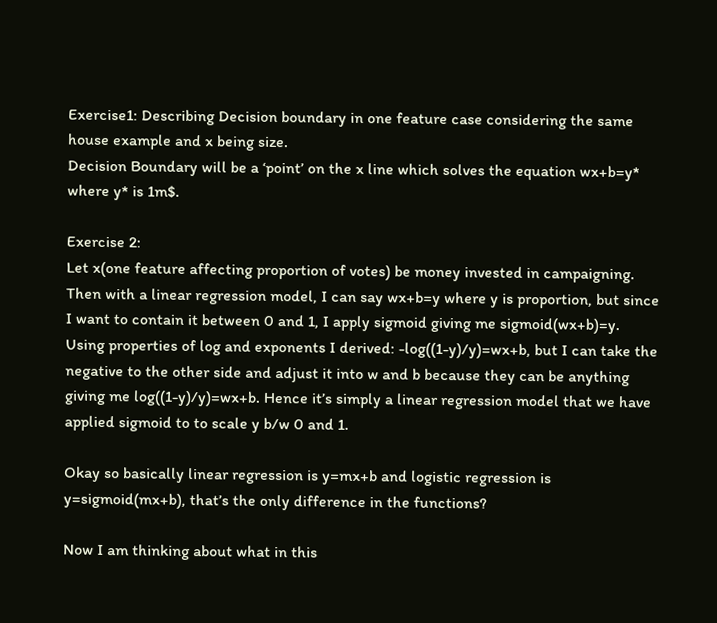Exercise1: Describing Decision boundary in one feature case considering the same house example and x being size.
Decision Boundary will be a ‘point’ on the x line which solves the equation wx+b=y* where y* is 1m$.

Exercise 2:
Let x(one feature affecting proportion of votes) be money invested in campaigning. Then with a linear regression model, I can say wx+b=y where y is proportion, but since I want to contain it between 0 and 1, I apply sigmoid giving me sigmoid(wx+b)=y.
Using properties of log and exponents I derived: -log((1-y)/y)=wx+b, but I can take the negative to the other side and adjust it into w and b because they can be anything giving me log((1-y)/y)=wx+b. Hence it’s simply a linear regression model that we have applied sigmoid to to scale y b/w 0 and 1.

Okay so basically linear regression is y=mx+b and logistic regression is y=sigmoid(mx+b), that’s the only difference in the functions?

Now I am thinking about what in this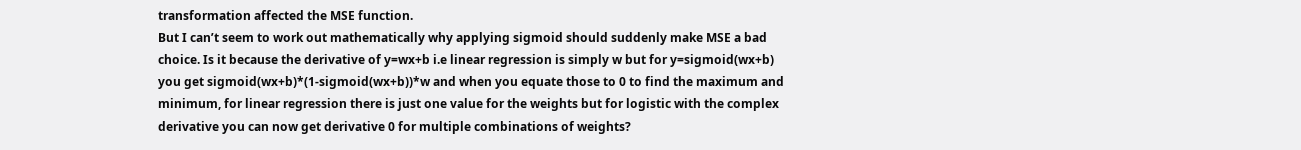transformation affected the MSE function.
But I can’t seem to work out mathematically why applying sigmoid should suddenly make MSE a bad choice. Is it because the derivative of y=wx+b i.e linear regression is simply w but for y=sigmoid(wx+b) you get sigmoid(wx+b)*(1-sigmoid(wx+b))*w and when you equate those to 0 to find the maximum and minimum, for linear regression there is just one value for the weights but for logistic with the complex derivative you can now get derivative 0 for multiple combinations of weights?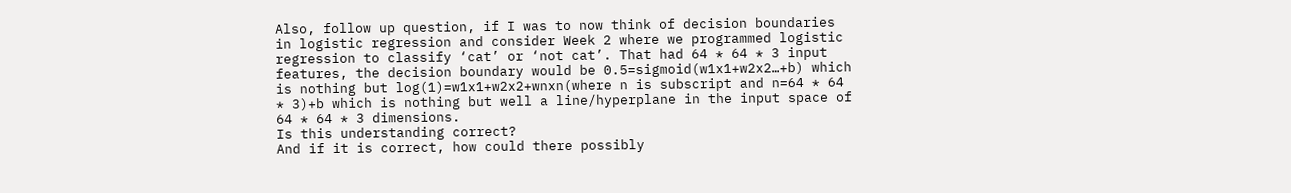Also, follow up question, if I was to now think of decision boundaries in logistic regression and consider Week 2 where we programmed logistic regression to classify ‘cat’ or ‘not cat’. That had 64 * 64 * 3 input features, the decision boundary would be 0.5=sigmoid(w1x1+w2x2…+b) which is nothing but log(1)=w1x1+w2x2+wnxn(where n is subscript and n=64 * 64 * 3)+b which is nothing but well a line/hyperplane in the input space of 64 * 64 * 3 dimensions.
Is this understanding correct?
And if it is correct, how could there possibly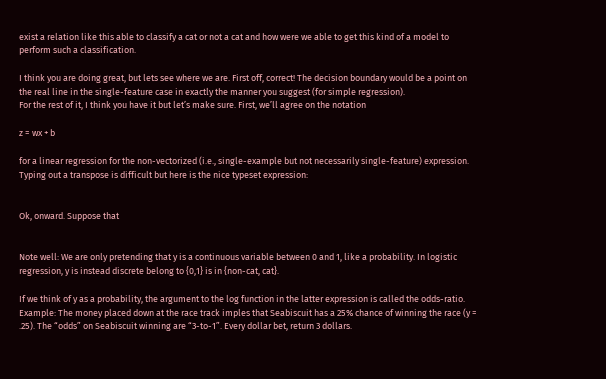exist a relation like this able to classify a cat or not a cat and how were we able to get this kind of a model to perform such a classification.

I think you are doing great, but lets see where we are. First off, correct! The decision boundary would be a point on the real line in the single-feature case in exactly the manner you suggest (for simple regression).
For the rest of it, I think you have it but let’s make sure. First, we’ll agree on the notation

z = wx + b

for a linear regression for the non-vectorized (i.e., single-example but not necessarily single-feature) expression. Typing out a transpose is difficult but here is the nice typeset expression:


Ok, onward. Suppose that


Note well: We are only pretending that y is a continuous variable between 0 and 1, like a probability. In logistic regression, y is instead discrete belong to {0,1} is in {non-cat, cat}.

If we think of y as a probability, the argument to the log function in the latter expression is called the odds-ratio. Example: The money placed down at the race track imples that Seabiscuit has a 25% chance of winning the race (y = .25). The “odds” on Seabiscuit winning are “3-to-1”. Every dollar bet, return 3 dollars.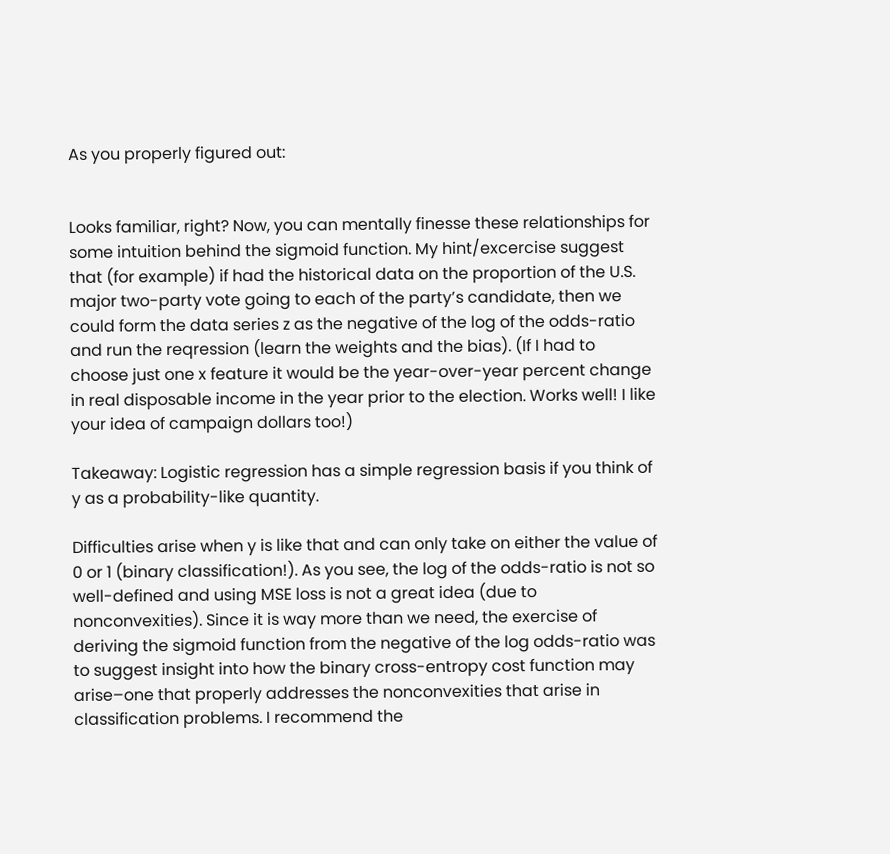As you properly figured out:


Looks familiar, right? Now, you can mentally finesse these relationships for some intuition behind the sigmoid function. My hint/excercise suggest that (for example) if had the historical data on the proportion of the U.S. major two-party vote going to each of the party’s candidate, then we could form the data series z as the negative of the log of the odds-ratio and run the reqression (learn the weights and the bias). (If I had to choose just one x feature it would be the year-over-year percent change in real disposable income in the year prior to the election. Works well! I like your idea of campaign dollars too!)

Takeaway: Logistic regression has a simple regression basis if you think of y as a probability-like quantity.

Difficulties arise when y is like that and can only take on either the value of 0 or 1 (binary classification!). As you see, the log of the odds-ratio is not so well-defined and using MSE loss is not a great idea (due to nonconvexities). Since it is way more than we need, the exercise of deriving the sigmoid function from the negative of the log odds-ratio was to suggest insight into how the binary cross-entropy cost function may arise–one that properly addresses the nonconvexities that arise in classification problems. I recommend the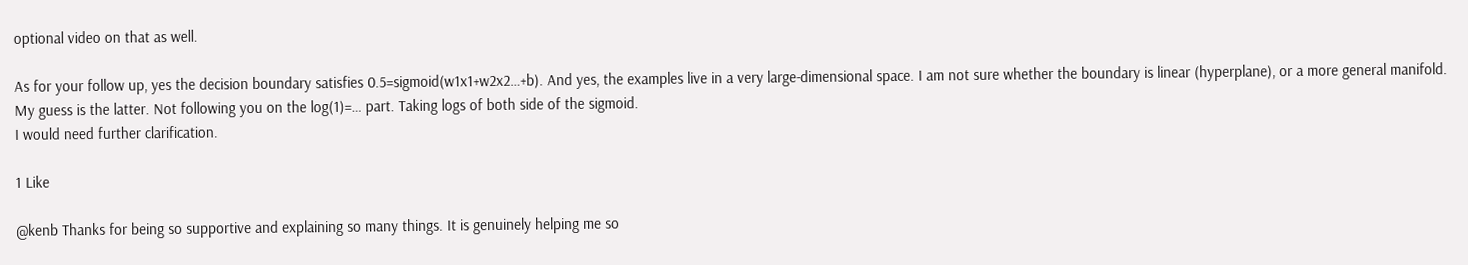optional video on that as well.

As for your follow up, yes the decision boundary satisfies 0.5=sigmoid(w1x1+w2x2…+b). And yes, the examples live in a very large-dimensional space. I am not sure whether the boundary is linear (hyperplane), or a more general manifold. My guess is the latter. Not following you on the log(1)=… part. Taking logs of both side of the sigmoid.
I would need further clarification.

1 Like

@kenb Thanks for being so supportive and explaining so many things. It is genuinely helping me so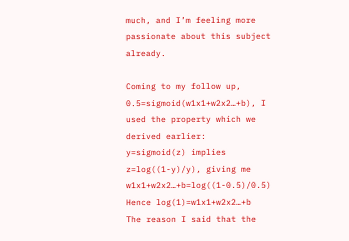much, and I’m feeling more passionate about this subject already.

Coming to my follow up, 0.5=sigmoid(w1x1+w2x2…+b), I used the property which we derived earlier:
y=sigmoid(z) implies z=log((1-y)/y), giving me w1x1+w2x2…+b=log((1-0.5)/0.5)
Hence log(1)=w1x1+w2x2…+b
The reason I said that the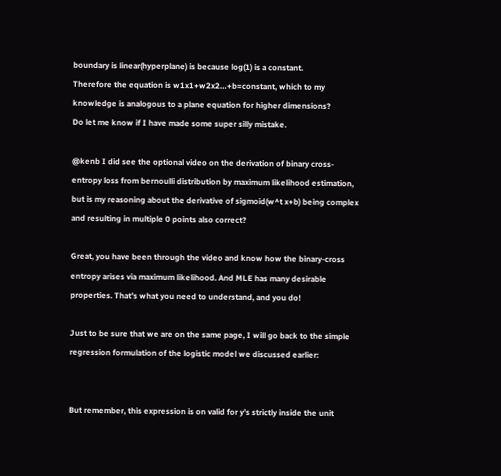boundary is linear(hyperplane) is because log(1) is a constant.
Therefore the equation is w1x1+w2x2…+b=constant, which to my knowledge is analogous to a plane equation for higher dimensions?
Do let me know if I have made some super silly mistake.

@kenb I did see the optional video on the derivation of binary cross-entropy loss from bernoulli distribution by maximum likelihood estimation, but is my reasoning about the derivative of sigmoid(w^t x+b) being complex and resulting in multiple 0 points also correct?

Great, you have been through the video and know how the binary-cross entropy arises via maximum likelihood. And MLE has many desirable properties. That’s what you need to understand, and you do!

Just to be sure that we are on the same page, I will go back to the simple regression formulation of the logistic model we discussed earlier:


But remember, this expression is on valid for y’s strictly inside the unit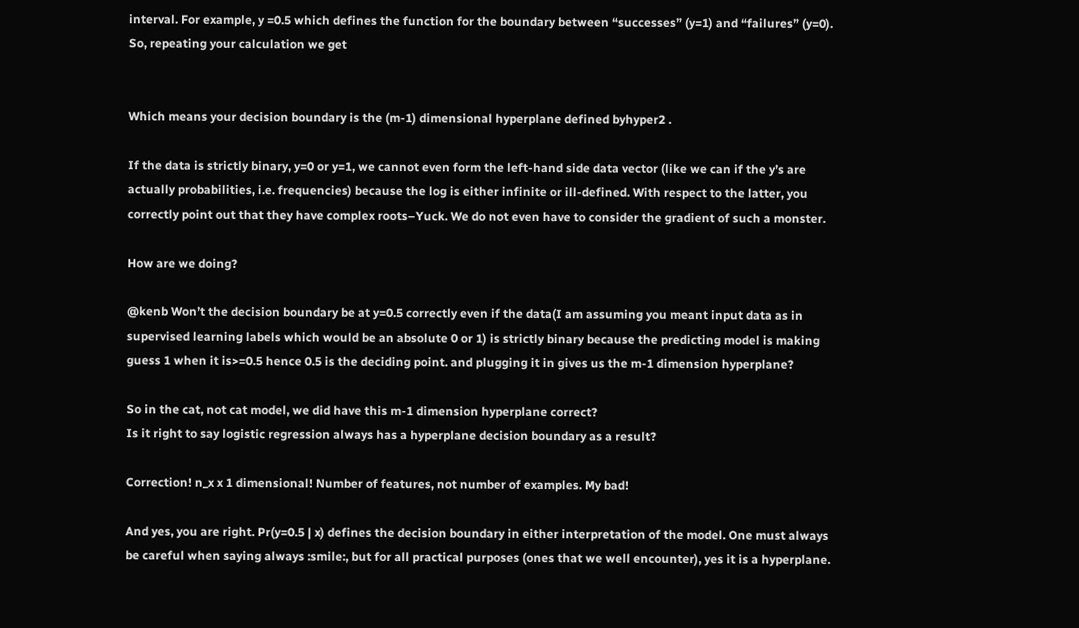interval. For example, y =0.5 which defines the function for the boundary between “successes” (y=1) and “failures” (y=0). So, repeating your calculation we get


Which means your decision boundary is the (m-1) dimensional hyperplane defined byhyper2 .

If the data is strictly binary, y=0 or y=1, we cannot even form the left-hand side data vector (like we can if the y’s are actually probabilities, i.e. frequencies) because the log is either infinite or ill-defined. With respect to the latter, you correctly point out that they have complex roots–Yuck. We do not even have to consider the gradient of such a monster.

How are we doing?

@kenb Won’t the decision boundary be at y=0.5 correctly even if the data(I am assuming you meant input data as in supervised learning labels which would be an absolute 0 or 1) is strictly binary because the predicting model is making guess 1 when it is>=0.5 hence 0.5 is the deciding point. and plugging it in gives us the m-1 dimension hyperplane?

So in the cat, not cat model, we did have this m-1 dimension hyperplane correct?
Is it right to say logistic regression always has a hyperplane decision boundary as a result?

Correction! n_x x 1 dimensional! Number of features, not number of examples. My bad!

And yes, you are right. Pr(y=0.5 | x) defines the decision boundary in either interpretation of the model. One must always be careful when saying always :smile:, but for all practical purposes (ones that we well encounter), yes it is a hyperplane.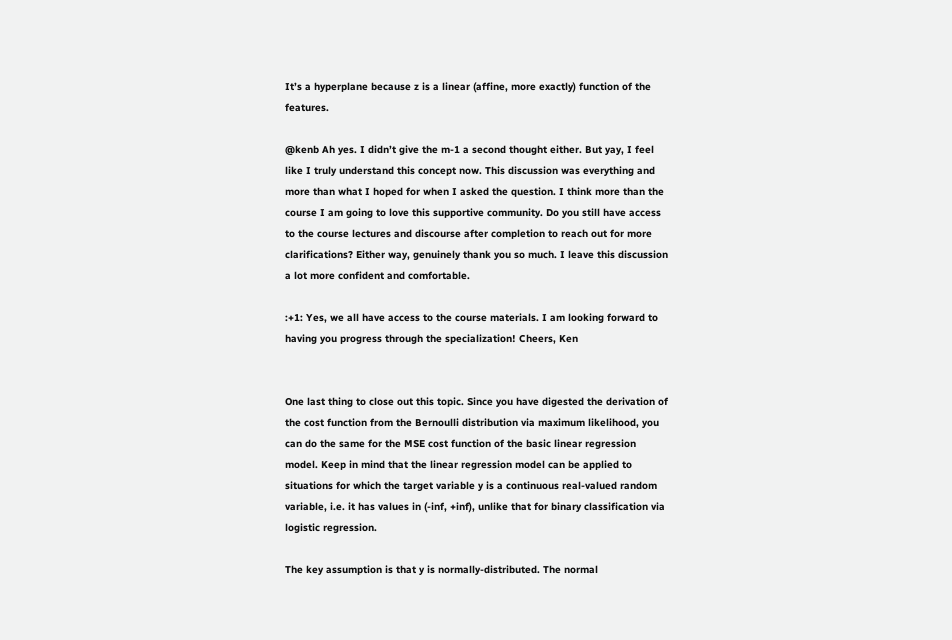It’s a hyperplane because z is a linear (affine, more exactly) function of the features.

@kenb Ah yes. I didn’t give the m-1 a second thought either. But yay, I feel like I truly understand this concept now. This discussion was everything and more than what I hoped for when I asked the question. I think more than the course I am going to love this supportive community. Do you still have access to the course lectures and discourse after completion to reach out for more clarifications? Either way, genuinely thank you so much. I leave this discussion a lot more confident and comfortable.

:+1: Yes, we all have access to the course materials. I am looking forward to having you progress through the specialization! Cheers, Ken


One last thing to close out this topic. Since you have digested the derivation of the cost function from the Bernoulli distribution via maximum likelihood, you can do the same for the MSE cost function of the basic linear regression model. Keep in mind that the linear regression model can be applied to situations for which the target variable y is a continuous real-valued random variable, i.e. it has values in (-inf, +inf), unlike that for binary classification via logistic regression.

The key assumption is that y is normally-distributed. The normal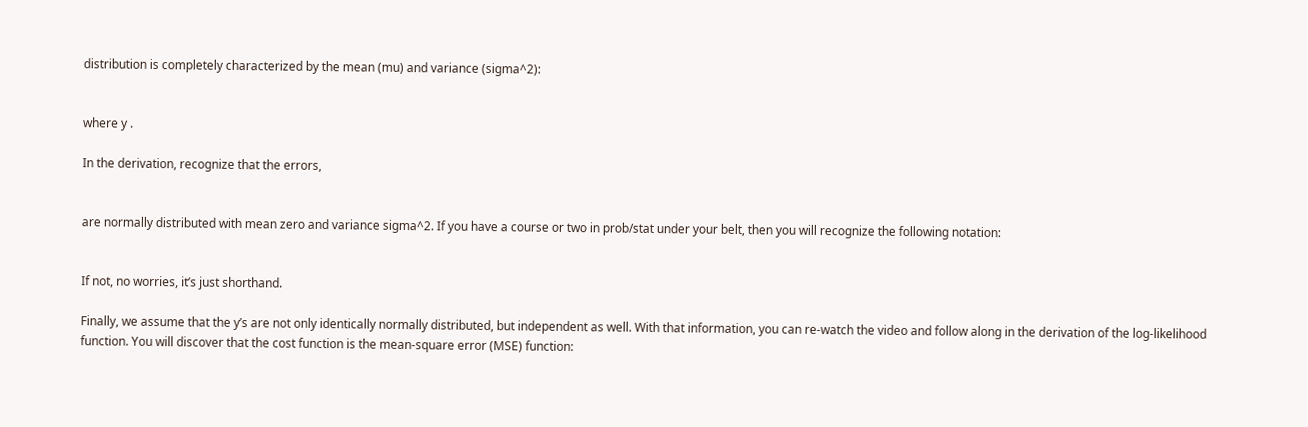distribution is completely characterized by the mean (mu) and variance (sigma^2):


where y .

In the derivation, recognize that the errors,


are normally distributed with mean zero and variance sigma^2. If you have a course or two in prob/stat under your belt, then you will recognize the following notation:


If not, no worries, it’s just shorthand.

Finally, we assume that the y’s are not only identically normally distributed, but independent as well. With that information, you can re-watch the video and follow along in the derivation of the log-likelihood function. You will discover that the cost function is the mean-square error (MSE) function: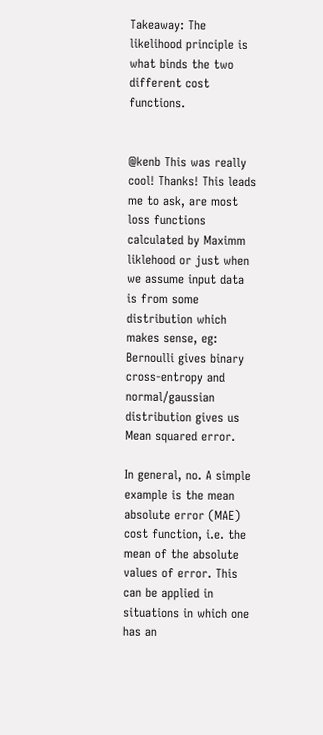Takeaway: The likelihood principle is what binds the two different cost functions.


@kenb This was really cool! Thanks! This leads me to ask, are most loss functions calculated by Maximm liklehood or just when we assume input data is from some distribution which makes sense, eg: Bernoulli gives binary cross-entropy and normal/gaussian distribution gives us Mean squared error.

In general, no. A simple example is the mean absolute error (MAE) cost function, i.e. the mean of the absolute values of error. This can be applied in situations in which one has an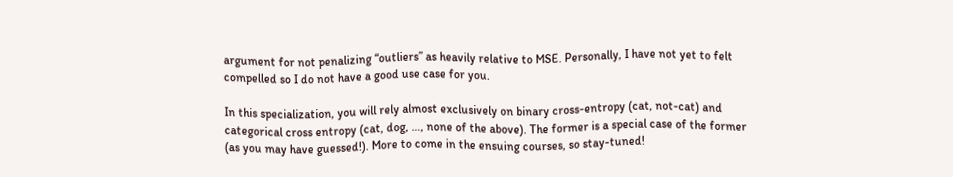argument for not penalizing “outliers” as heavily relative to MSE. Personally, I have not yet to felt compelled so I do not have a good use case for you.

In this specialization, you will rely almost exclusively on binary cross-entropy (cat, not-cat) and categorical cross entropy (cat, dog, …, none of the above). The former is a special case of the former (as you may have guessed!). More to come in the ensuing courses, so stay-tuned!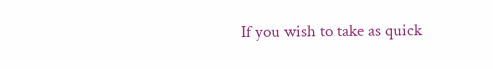If you wish to take as quick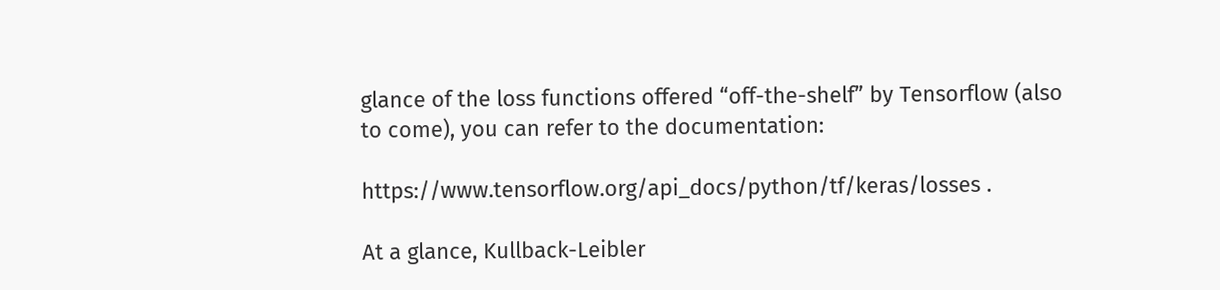glance of the loss functions offered “off-the-shelf” by Tensorflow (also to come), you can refer to the documentation:

https://www.tensorflow.org/api_docs/python/tf/keras/losses .

At a glance, Kullback-Leibler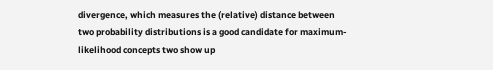divergence, which measures the (relative) distance between two probability distributions is a good candidate for maximum-likelihood concepts two show up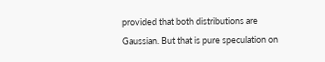provided that both distributions are Gaussian. But that is pure speculation on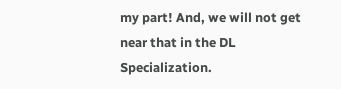my part! And, we will not get near that in the DL Specialization.